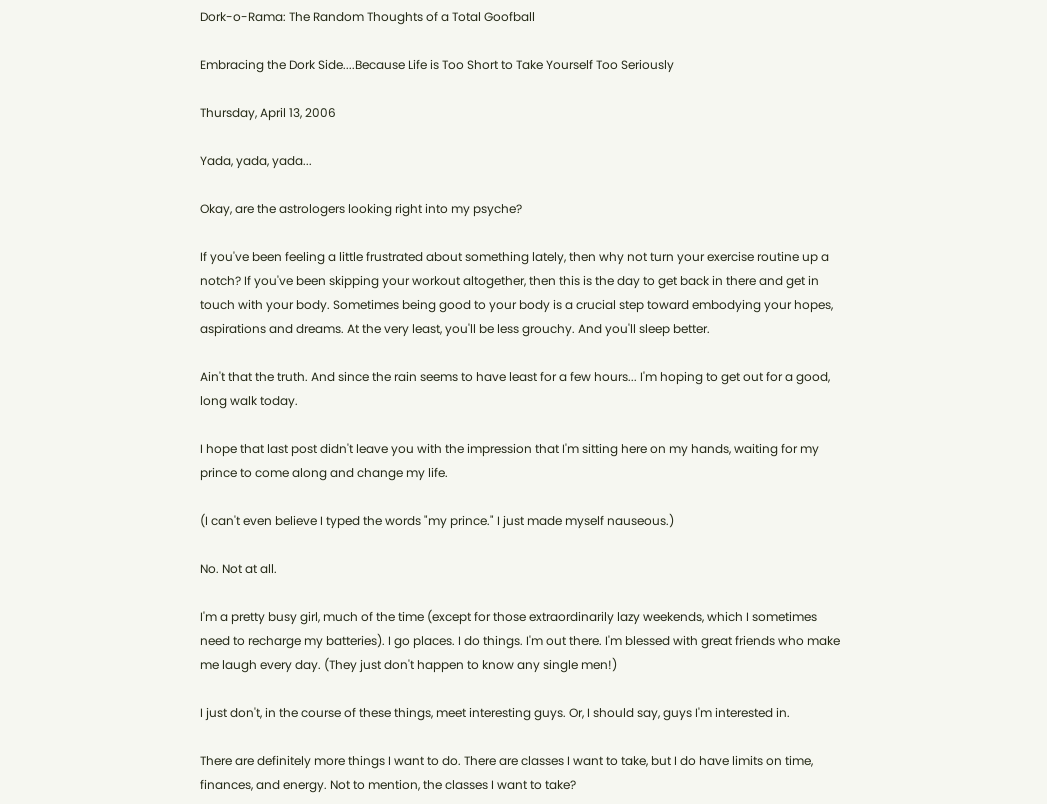Dork-o-Rama: The Random Thoughts of a Total Goofball

Embracing the Dork Side....Because Life is Too Short to Take Yourself Too Seriously

Thursday, April 13, 2006

Yada, yada, yada...

Okay, are the astrologers looking right into my psyche?

If you've been feeling a little frustrated about something lately, then why not turn your exercise routine up a notch? If you've been skipping your workout altogether, then this is the day to get back in there and get in touch with your body. Sometimes being good to your body is a crucial step toward embodying your hopes, aspirations and dreams. At the very least, you'll be less grouchy. And you'll sleep better.

Ain't that the truth. And since the rain seems to have least for a few hours... I'm hoping to get out for a good, long walk today.

I hope that last post didn't leave you with the impression that I'm sitting here on my hands, waiting for my prince to come along and change my life.

(I can't even believe I typed the words "my prince." I just made myself nauseous.)

No. Not at all.

I'm a pretty busy girl, much of the time (except for those extraordinarily lazy weekends, which I sometimes need to recharge my batteries). I go places. I do things. I'm out there. I'm blessed with great friends who make me laugh every day. (They just don't happen to know any single men!)

I just don't, in the course of these things, meet interesting guys. Or, I should say, guys I'm interested in.

There are definitely more things I want to do. There are classes I want to take, but I do have limits on time, finances, and energy. Not to mention, the classes I want to take?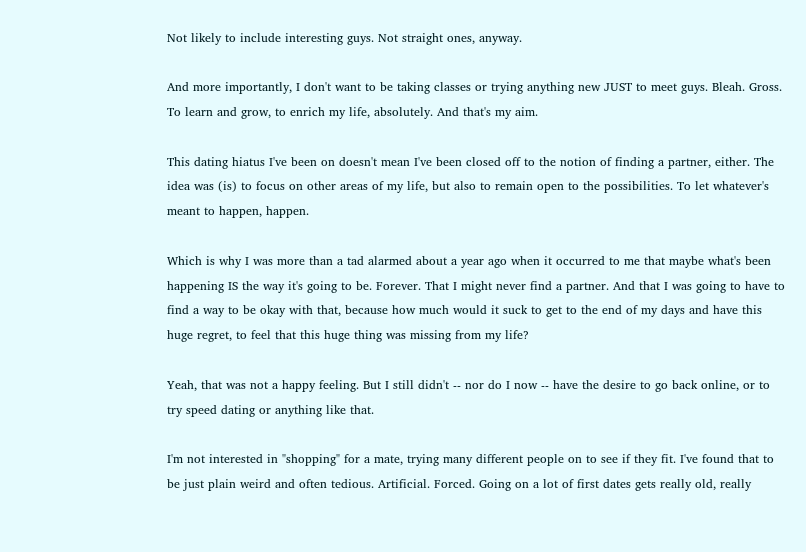Not likely to include interesting guys. Not straight ones, anyway.

And more importantly, I don't want to be taking classes or trying anything new JUST to meet guys. Bleah. Gross. To learn and grow, to enrich my life, absolutely. And that's my aim.

This dating hiatus I've been on doesn't mean I've been closed off to the notion of finding a partner, either. The idea was (is) to focus on other areas of my life, but also to remain open to the possibilities. To let whatever's meant to happen, happen.

Which is why I was more than a tad alarmed about a year ago when it occurred to me that maybe what's been happening IS the way it's going to be. Forever. That I might never find a partner. And that I was going to have to find a way to be okay with that, because how much would it suck to get to the end of my days and have this huge regret, to feel that this huge thing was missing from my life?

Yeah, that was not a happy feeling. But I still didn't -- nor do I now -- have the desire to go back online, or to try speed dating or anything like that.

I'm not interested in "shopping" for a mate, trying many different people on to see if they fit. I've found that to be just plain weird and often tedious. Artificial. Forced. Going on a lot of first dates gets really old, really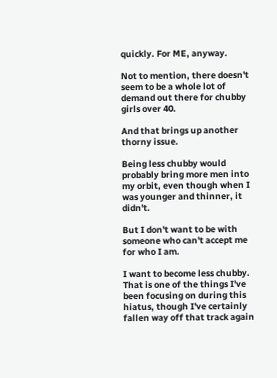quickly. For ME, anyway.

Not to mention, there doesn't seem to be a whole lot of demand out there for chubby girls over 40.

And that brings up another thorny issue.

Being less chubby would probably bring more men into my orbit, even though when I was younger and thinner, it didn't.

But I don't want to be with someone who can't accept me for who I am.

I want to become less chubby. That is one of the things I've been focusing on during this hiatus, though I've certainly fallen way off that track again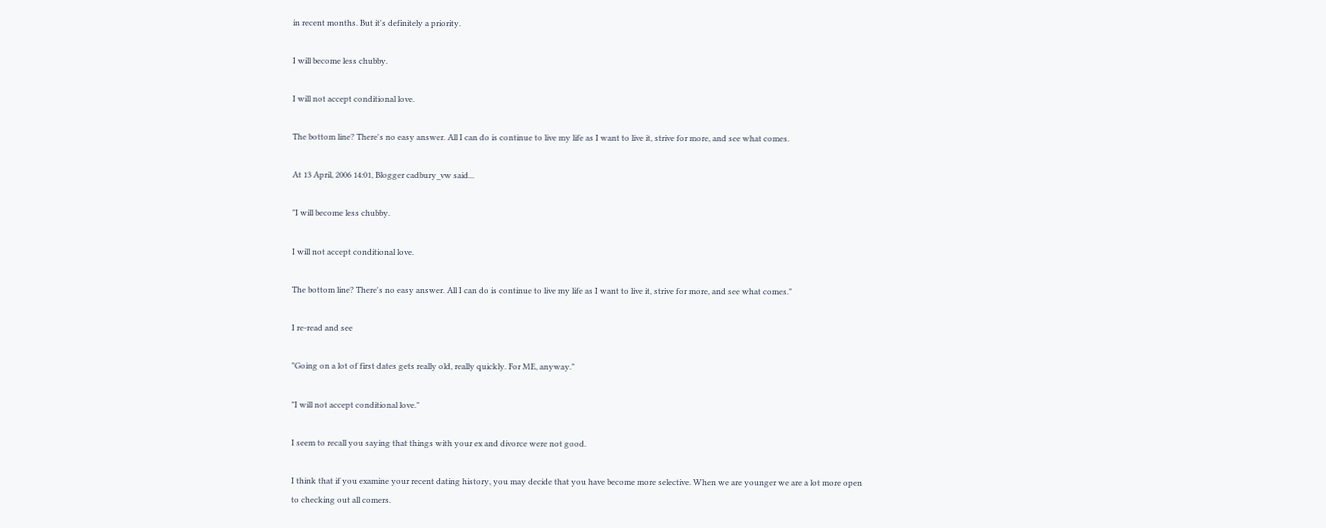in recent months. But it's definitely a priority.

I will become less chubby.

I will not accept conditional love.

The bottom line? There's no easy answer. All I can do is continue to live my life as I want to live it, strive for more, and see what comes.

At 13 April, 2006 14:01, Blogger cadbury_vw said...

"I will become less chubby.

I will not accept conditional love.

The bottom line? There's no easy answer. All I can do is continue to live my life as I want to live it, strive for more, and see what comes."

I re-read and see

"Going on a lot of first dates gets really old, really quickly. For ME, anyway."

"I will not accept conditional love."

I seem to recall you saying that things with your ex and divorce were not good.

I think that if you examine your recent dating history, you may decide that you have become more selective. When we are younger we are a lot more open to checking out all comers.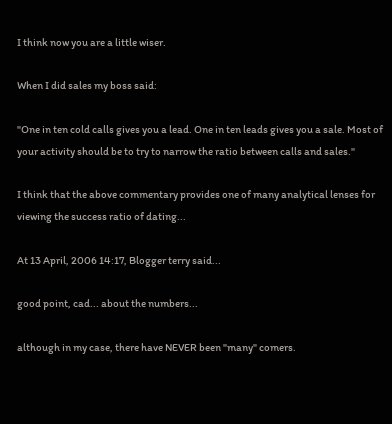I think now you are a little wiser.

When I did sales my boss said:

"One in ten cold calls gives you a lead. One in ten leads gives you a sale. Most of your activity should be to try to narrow the ratio between calls and sales."

I think that the above commentary provides one of many analytical lenses for viewing the success ratio of dating...

At 13 April, 2006 14:17, Blogger terry said...

good point, cad... about the numbers...

although in my case, there have NEVER been "many" comers.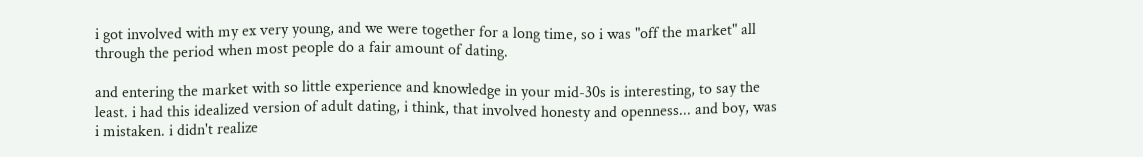i got involved with my ex very young, and we were together for a long time, so i was "off the market" all through the period when most people do a fair amount of dating.

and entering the market with so little experience and knowledge in your mid-30s is interesting, to say the least. i had this idealized version of adult dating, i think, that involved honesty and openness... and boy, was i mistaken. i didn't realize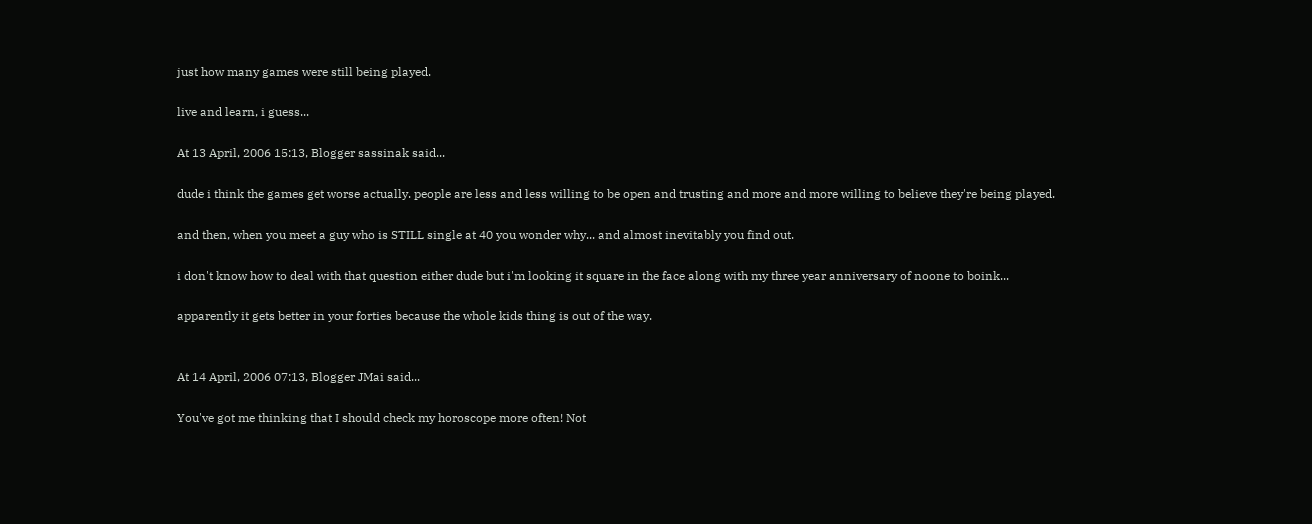just how many games were still being played.

live and learn, i guess...

At 13 April, 2006 15:13, Blogger sassinak said...

dude i think the games get worse actually. people are less and less willing to be open and trusting and more and more willing to believe they're being played.

and then, when you meet a guy who is STILL single at 40 you wonder why... and almost inevitably you find out.

i don't know how to deal with that question either dude but i'm looking it square in the face along with my three year anniversary of noone to boink...

apparently it gets better in your forties because the whole kids thing is out of the way.


At 14 April, 2006 07:13, Blogger JMai said...

You've got me thinking that I should check my horoscope more often! Not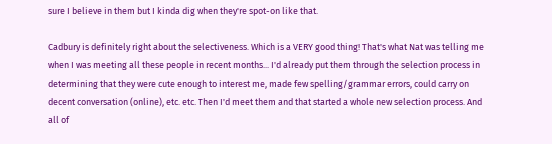sure I believe in them but I kinda dig when they're spot-on like that.

Cadbury is definitely right about the selectiveness. Which is a VERY good thing! That's what Nat was telling me when I was meeting all these people in recent months... I'd already put them through the selection process in determining that they were cute enough to interest me, made few spelling/grammar errors, could carry on decent conversation (online), etc. etc. Then I'd meet them and that started a whole new selection process. And all of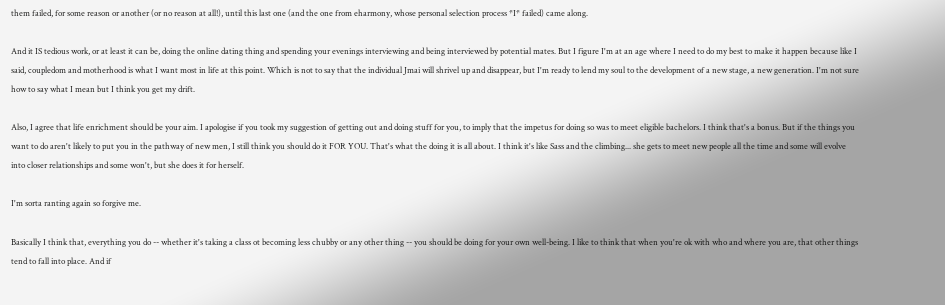them failed, for some reason or another (or no reason at all!), until this last one (and the one from eharmony, whose personal selection process *I* failed) came along.

And it IS tedious work, or at least it can be, doing the online dating thing and spending your evenings interviewing and being interviewed by potential mates. But I figure I'm at an age where I need to do my best to make it happen because like I said, coupledom and motherhood is what I want most in life at this point. Which is not to say that the individual Jmai will shrivel up and disappear, but I'm ready to lend my soul to the development of a new stage, a new generation. I'm not sure how to say what I mean but I think you get my drift.

Also, I agree that life enrichment should be your aim. I apologise if you took my suggestion of getting out and doing stuff for you, to imply that the impetus for doing so was to meet eligible bachelors. I think that's a bonus. But if the things you want to do aren't likely to put you in the pathway of new men, I still think you should do it FOR YOU. That's what the doing it is all about. I think it's like Sass and the climbing... she gets to meet new people all the time and some will evolve into closer relationships and some won't, but she does it for herself.

I'm sorta ranting again so forgive me.

Basically I think that, everything you do -- whether it's taking a class ot becoming less chubby or any other thing -- you should be doing for your own well-being. I like to think that when you're ok with who and where you are, that other things tend to fall into place. And if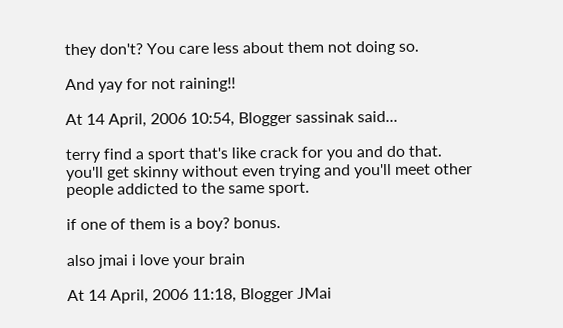they don't? You care less about them not doing so.

And yay for not raining!!

At 14 April, 2006 10:54, Blogger sassinak said...

terry find a sport that's like crack for you and do that. you'll get skinny without even trying and you'll meet other people addicted to the same sport.

if one of them is a boy? bonus.

also jmai i love your brain

At 14 April, 2006 11:18, Blogger JMai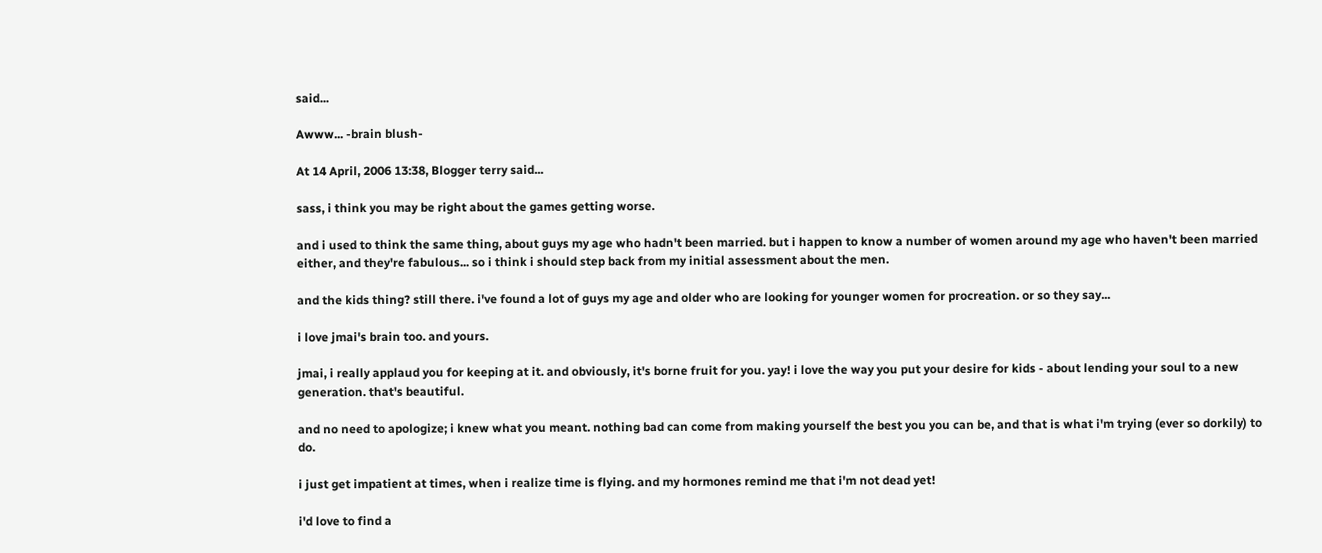said...

Awww... -brain blush-

At 14 April, 2006 13:38, Blogger terry said...

sass, i think you may be right about the games getting worse.

and i used to think the same thing, about guys my age who hadn't been married. but i happen to know a number of women around my age who haven't been married either, and they're fabulous... so i think i should step back from my initial assessment about the men.

and the kids thing? still there. i've found a lot of guys my age and older who are looking for younger women for procreation. or so they say...

i love jmai's brain too. and yours.

jmai, i really applaud you for keeping at it. and obviously, it's borne fruit for you. yay! i love the way you put your desire for kids - about lending your soul to a new generation. that's beautiful.

and no need to apologize; i knew what you meant. nothing bad can come from making yourself the best you you can be, and that is what i'm trying (ever so dorkily) to do.

i just get impatient at times, when i realize time is flying. and my hormones remind me that i'm not dead yet!

i'd love to find a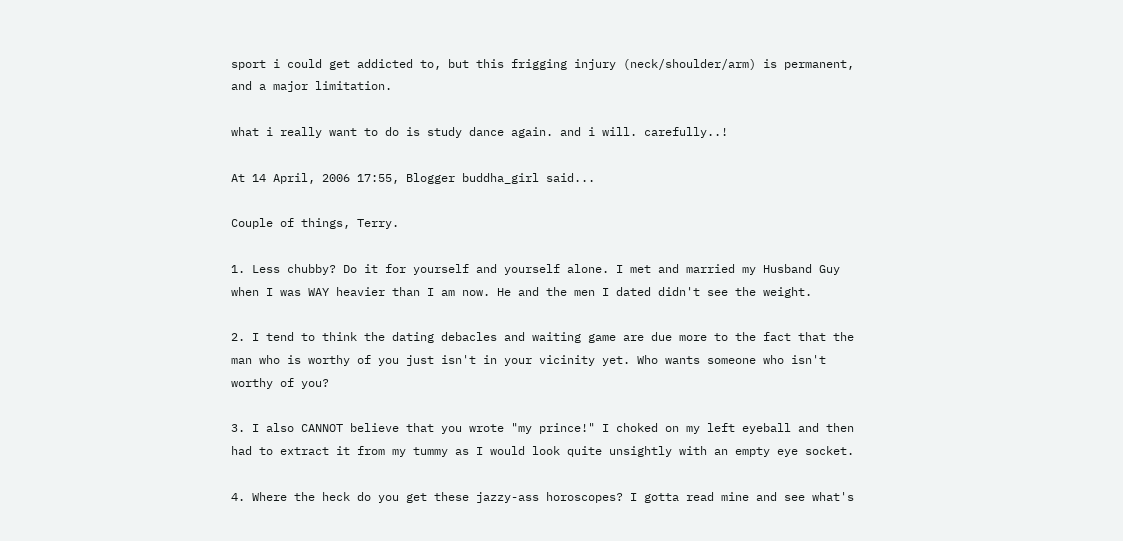sport i could get addicted to, but this frigging injury (neck/shoulder/arm) is permanent, and a major limitation.

what i really want to do is study dance again. and i will. carefully..!

At 14 April, 2006 17:55, Blogger buddha_girl said...

Couple of things, Terry.

1. Less chubby? Do it for yourself and yourself alone. I met and married my Husband Guy when I was WAY heavier than I am now. He and the men I dated didn't see the weight.

2. I tend to think the dating debacles and waiting game are due more to the fact that the man who is worthy of you just isn't in your vicinity yet. Who wants someone who isn't worthy of you?

3. I also CANNOT believe that you wrote "my prince!" I choked on my left eyeball and then had to extract it from my tummy as I would look quite unsightly with an empty eye socket.

4. Where the heck do you get these jazzy-ass horoscopes? I gotta read mine and see what's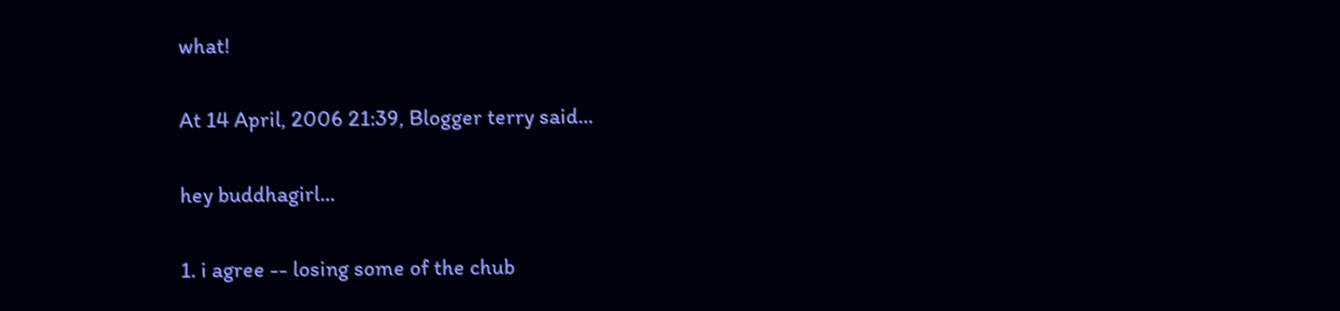what!

At 14 April, 2006 21:39, Blogger terry said...

hey buddhagirl...

1. i agree -- losing some of the chub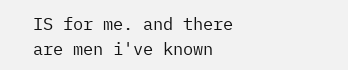IS for me. and there are men i've known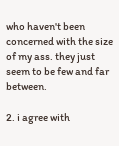who haven't been concerned with the size of my ass. they just seem to be few and far between.

2. i agree with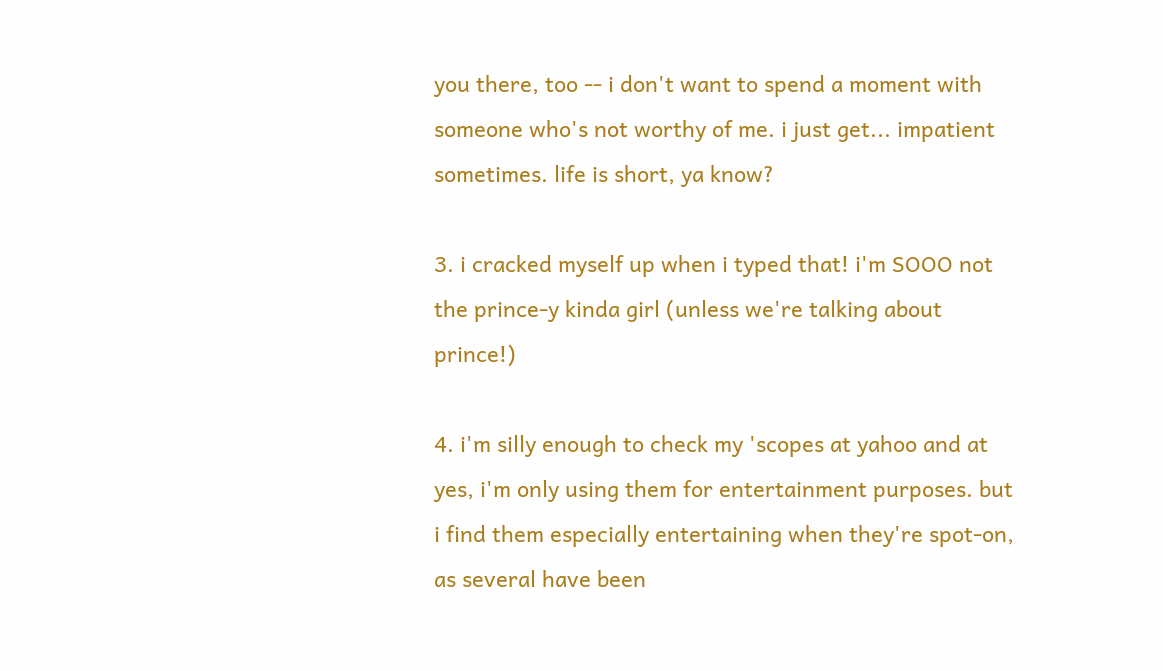you there, too -- i don't want to spend a moment with someone who's not worthy of me. i just get... impatient sometimes. life is short, ya know?

3. i cracked myself up when i typed that! i'm SOOO not the prince-y kinda girl (unless we're talking about prince!)

4. i'm silly enough to check my 'scopes at yahoo and at yes, i'm only using them for entertainment purposes. but i find them especially entertaining when they're spot-on, as several have been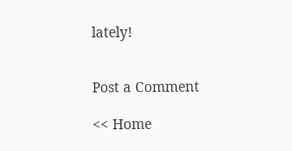lately!


Post a Comment

<< Home